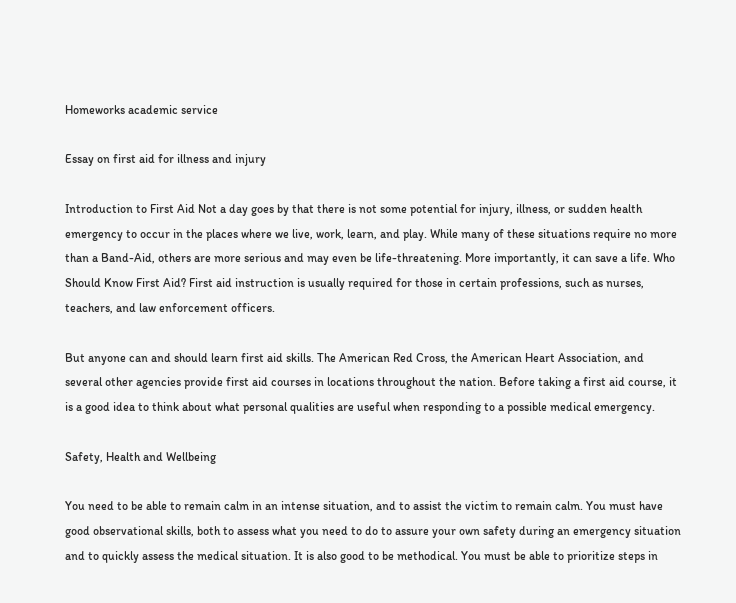Homeworks academic service

Essay on first aid for illness and injury

Introduction to First Aid Not a day goes by that there is not some potential for injury, illness, or sudden health emergency to occur in the places where we live, work, learn, and play. While many of these situations require no more than a Band-Aid, others are more serious and may even be life-threatening. More importantly, it can save a life. Who Should Know First Aid? First aid instruction is usually required for those in certain professions, such as nurses, teachers, and law enforcement officers.

But anyone can and should learn first aid skills. The American Red Cross, the American Heart Association, and several other agencies provide first aid courses in locations throughout the nation. Before taking a first aid course, it is a good idea to think about what personal qualities are useful when responding to a possible medical emergency.

Safety, Health and Wellbeing

You need to be able to remain calm in an intense situation, and to assist the victim to remain calm. You must have good observational skills, both to assess what you need to do to assure your own safety during an emergency situation and to quickly assess the medical situation. It is also good to be methodical. You must be able to prioritize steps in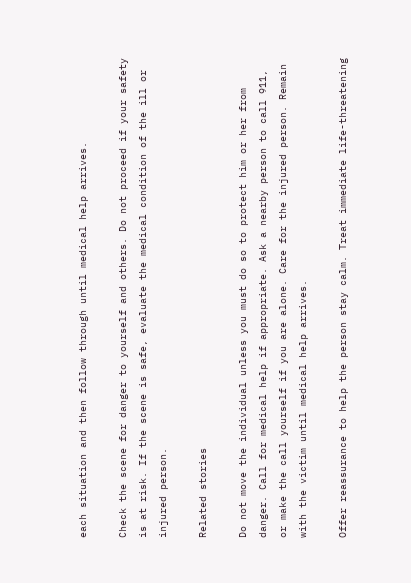each situation and then follow through until medical help arrives.

Check the scene for danger to yourself and others. Do not proceed if your safety is at risk. If the scene is safe, evaluate the medical condition of the ill or injured person.

Related stories

Do not move the individual unless you must do so to protect him or her from danger. Call for medical help if appropriate. Ask a nearby person to call 911, or make the call yourself if you are alone. Care for the injured person. Remain with the victim until medical help arrives.

Offer reassurance to help the person stay calm. Treat immediate life-threatening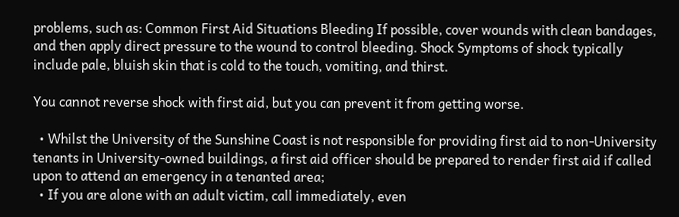problems, such as: Common First Aid Situations Bleeding If possible, cover wounds with clean bandages, and then apply direct pressure to the wound to control bleeding. Shock Symptoms of shock typically include pale, bluish skin that is cold to the touch, vomiting, and thirst.

You cannot reverse shock with first aid, but you can prevent it from getting worse.

  • Whilst the University of the Sunshine Coast is not responsible for providing first aid to non-University tenants in University-owned buildings, a first aid officer should be prepared to render first aid if called upon to attend an emergency in a tenanted area;
  • If you are alone with an adult victim, call immediately, even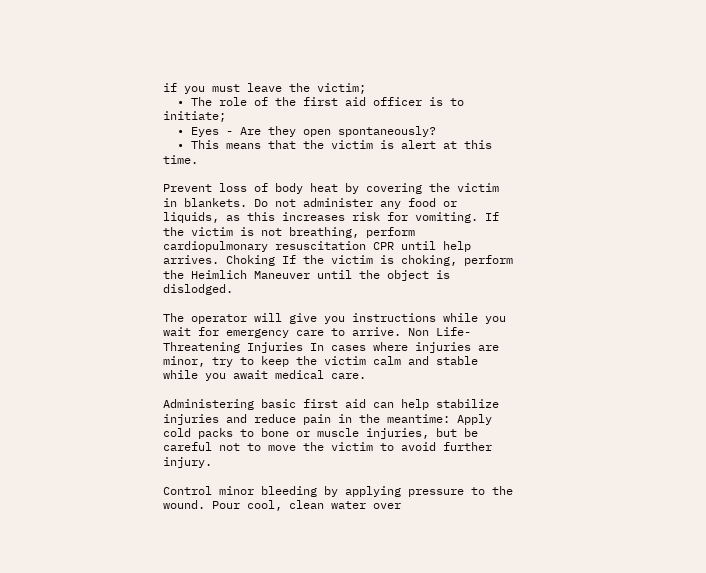if you must leave the victim;
  • The role of the first aid officer is to initiate;
  • Eyes - Are they open spontaneously?
  • This means that the victim is alert at this time.

Prevent loss of body heat by covering the victim in blankets. Do not administer any food or liquids, as this increases risk for vomiting. If the victim is not breathing, perform cardiopulmonary resuscitation CPR until help arrives. Choking If the victim is choking, perform the Heimlich Maneuver until the object is dislodged.

The operator will give you instructions while you wait for emergency care to arrive. Non Life-Threatening Injuries In cases where injuries are minor, try to keep the victim calm and stable while you await medical care.

Administering basic first aid can help stabilize injuries and reduce pain in the meantime: Apply cold packs to bone or muscle injuries, but be careful not to move the victim to avoid further injury.

Control minor bleeding by applying pressure to the wound. Pour cool, clean water over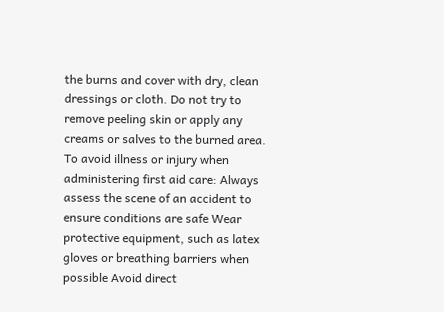the burns and cover with dry, clean dressings or cloth. Do not try to remove peeling skin or apply any creams or salves to the burned area. To avoid illness or injury when administering first aid care: Always assess the scene of an accident to ensure conditions are safe Wear protective equipment, such as latex gloves or breathing barriers when possible Avoid direct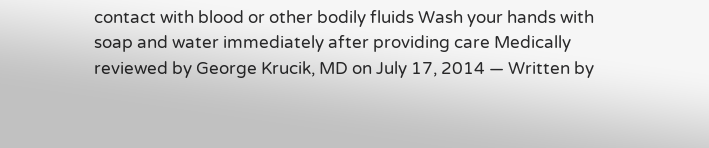contact with blood or other bodily fluids Wash your hands with soap and water immediately after providing care Medically reviewed by George Krucik, MD on July 17, 2014 — Written by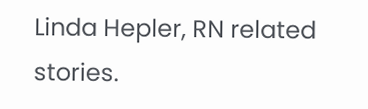Linda Hepler, RN related stories.